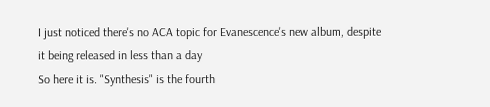I just noticed there's no ACA topic for Evanescence's new album, despite it being released in less than a day
So here it is. "Synthesis" is the fourth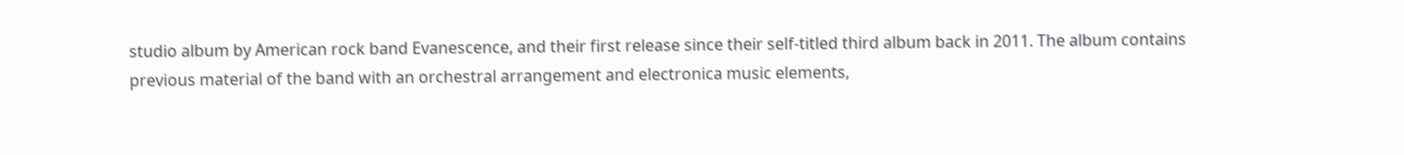studio album by American rock band Evanescence, and their first release since their self-titled third album back in 2011. The album contains previous material of the band with an orchestral arrangement and electronica music elements,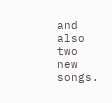and also two new songs.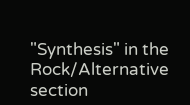"Synthesis" in the Rock/Alternative section